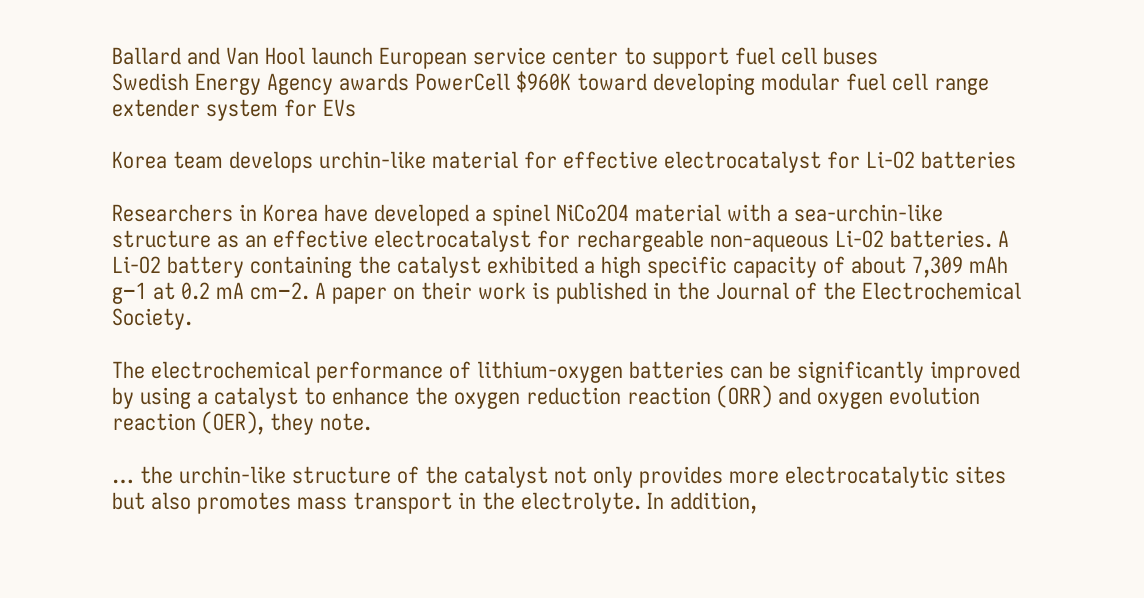Ballard and Van Hool launch European service center to support fuel cell buses
Swedish Energy Agency awards PowerCell $960K toward developing modular fuel cell range extender system for EVs

Korea team develops urchin-like material for effective electrocatalyst for Li-O2 batteries

Researchers in Korea have developed a spinel NiCo2O4 material with a sea-urchin-like structure as an effective electrocatalyst for rechargeable non-aqueous Li-O2 batteries. A Li-O2 battery containing the catalyst exhibited a high specific capacity of about 7,309 mAh g−1 at 0.2 mA cm−2. A paper on their work is published in the Journal of the Electrochemical Society.

The electrochemical performance of lithium-oxygen batteries can be significantly improved by using a catalyst to enhance the oxygen reduction reaction (ORR) and oxygen evolution reaction (OER), they note.

… the urchin-like structure of the catalyst not only provides more electrocatalytic sites but also promotes mass transport in the electrolyte. In addition,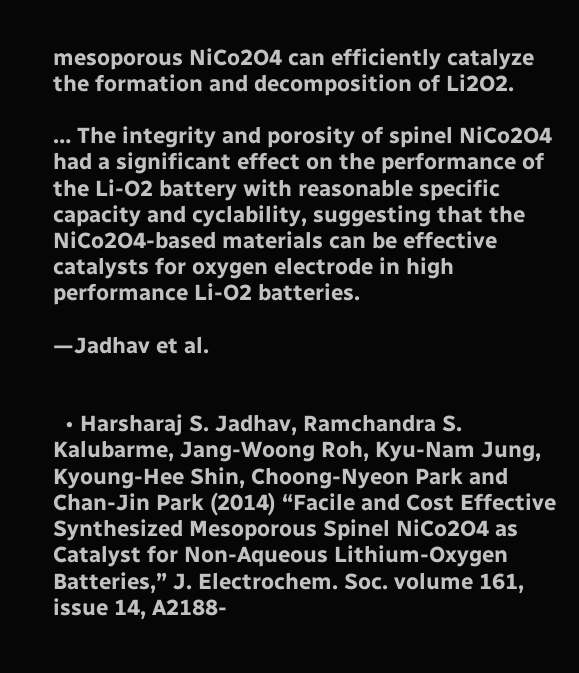mesoporous NiCo2O4 can efficiently catalyze the formation and decomposition of Li2O2.

… The integrity and porosity of spinel NiCo2O4 had a significant effect on the performance of the Li-O2 battery with reasonable specific capacity and cyclability, suggesting that the NiCo2O4-based materials can be effective catalysts for oxygen electrode in high performance Li-O2 batteries.

—Jadhav et al.


  • Harsharaj S. Jadhav, Ramchandra S. Kalubarme, Jang-Woong Roh, Kyu-Nam Jung, Kyoung-Hee Shin, Choong-Nyeon Park and Chan-Jin Park (2014) “Facile and Cost Effective Synthesized Mesoporous Spinel NiCo2O4 as Catalyst for Non-Aqueous Lithium-Oxygen Batteries,” J. Electrochem. Soc. volume 161, issue 14, A2188-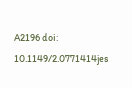A2196 doi: 10.1149/2.0771414jes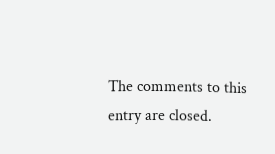The comments to this entry are closed.